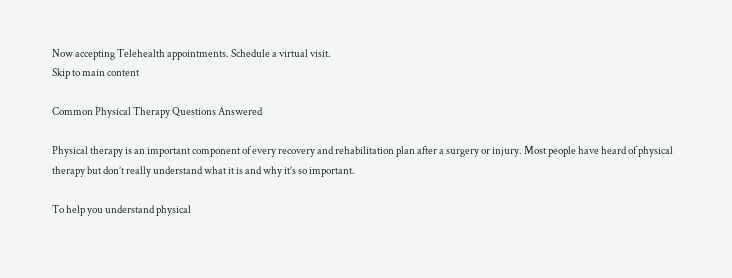Now accepting Telehealth appointments. Schedule a virtual visit.
Skip to main content

Common Physical Therapy Questions Answered

Physical therapy is an important component of every recovery and rehabilitation plan after a surgery or injury. Most people have heard of physical therapy but don’t really understand what it is and why it’s so important.

To help you understand physical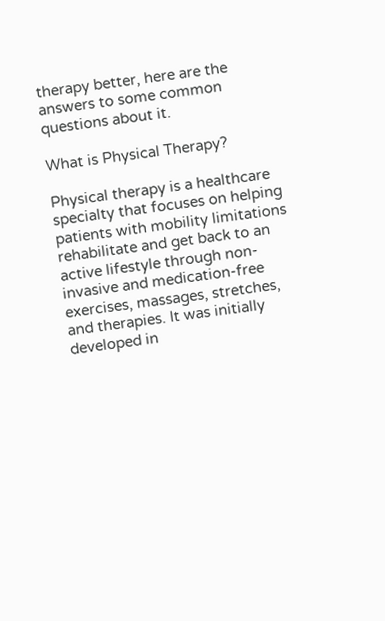therapy better, here are the answers to some common questions about it.

What is Physical Therapy?

Physical therapy is a healthcare specialty that focuses on helping patients with mobility limitations rehabilitate and get back to an active lifestyle through non-invasive and medication-free exercises, massages, stretches, and therapies. It was initially developed in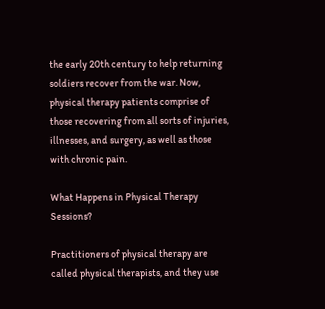the early 20th century to help returning soldiers recover from the war. Now, physical therapy patients comprise of those recovering from all sorts of injuries, illnesses, and surgery, as well as those with chronic pain.

What Happens in Physical Therapy Sessions?

Practitioners of physical therapy are called physical therapists, and they use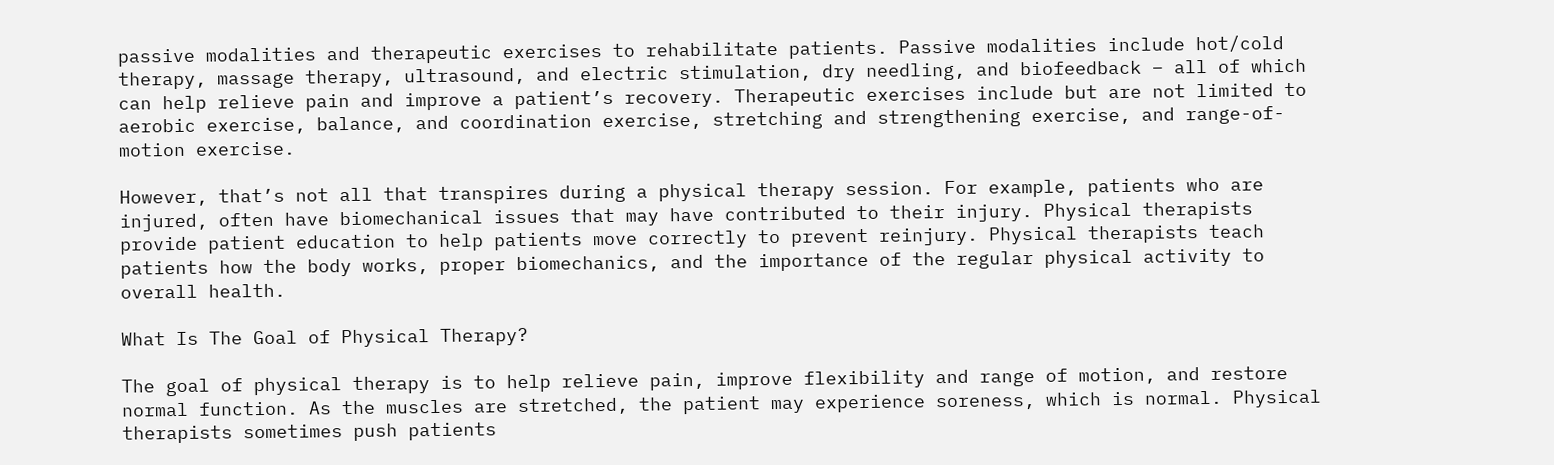passive modalities and therapeutic exercises to rehabilitate patients. Passive modalities include hot/cold therapy, massage therapy, ultrasound, and electric stimulation, dry needling, and biofeedback – all of which can help relieve pain and improve a patient’s recovery. Therapeutic exercises include but are not limited to aerobic exercise, balance, and coordination exercise, stretching and strengthening exercise, and range-of-motion exercise.

However, that’s not all that transpires during a physical therapy session. For example, patients who are injured, often have biomechanical issues that may have contributed to their injury. Physical therapists provide patient education to help patients move correctly to prevent reinjury. Physical therapists teach patients how the body works, proper biomechanics, and the importance of the regular physical activity to overall health.

What Is The Goal of Physical Therapy?

The goal of physical therapy is to help relieve pain, improve flexibility and range of motion, and restore normal function. As the muscles are stretched, the patient may experience soreness, which is normal. Physical therapists sometimes push patients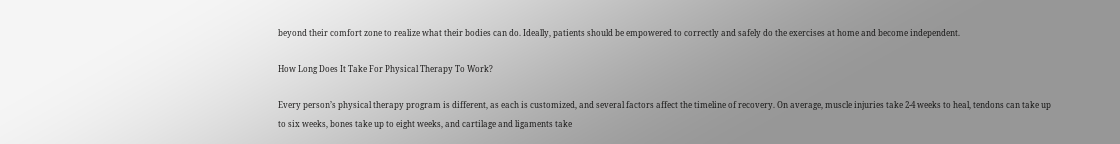beyond their comfort zone to realize what their bodies can do. Ideally, patients should be empowered to correctly and safely do the exercises at home and become independent.

How Long Does It Take For Physical Therapy To Work?

Every person’s physical therapy program is different, as each is customized, and several factors affect the timeline of recovery. On average, muscle injuries take 2-4 weeks to heal, tendons can take up to six weeks, bones take up to eight weeks, and cartilage and ligaments take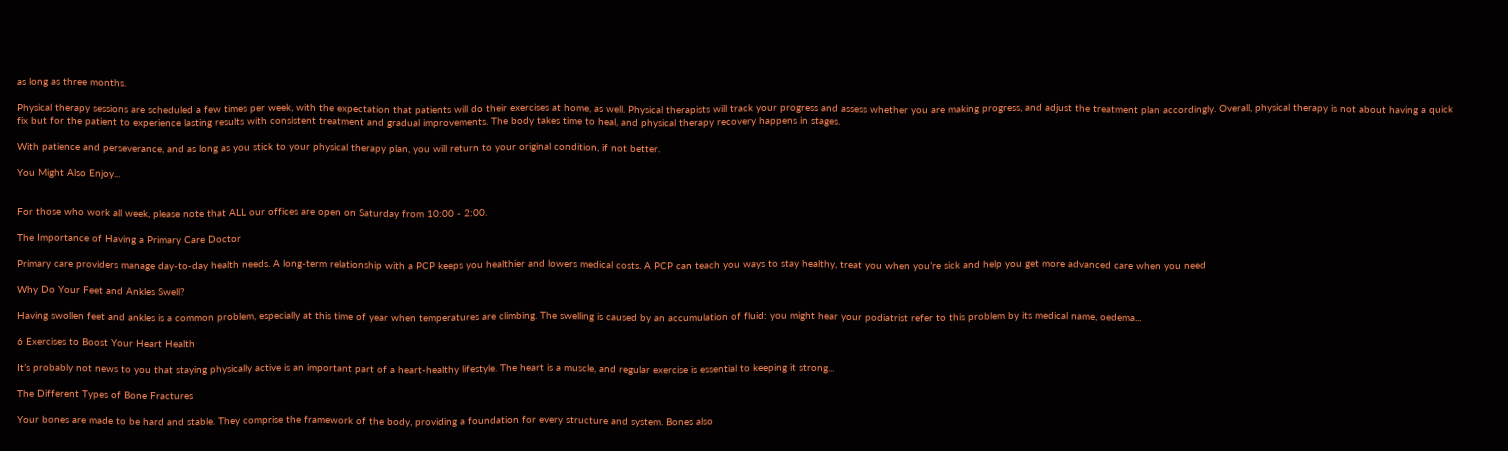as long as three months.

Physical therapy sessions are scheduled a few times per week, with the expectation that patients will do their exercises at home, as well. Physical therapists will track your progress and assess whether you are making progress, and adjust the treatment plan accordingly. Overall, physical therapy is not about having a quick fix but for the patient to experience lasting results with consistent treatment and gradual improvements. The body takes time to heal, and physical therapy recovery happens in stages.

With patience and perseverance, and as long as you stick to your physical therapy plan, you will return to your original condition, if not better.

You Might Also Enjoy...


For those who work all week, please note that ALL our offices are open on Saturday from 10:00 - 2:00.

The Importance of Having a Primary Care Doctor

Primary care providers manage day-to-day health needs. A long-term relationship with a PCP keeps you healthier and lowers medical costs. A PCP can teach you ways to stay healthy, treat you when you’re sick and help you get more advanced care when you need

Why Do Your Feet and Ankles Swell?

Having swollen feet and ankles is a common problem, especially at this time of year when temperatures are climbing. The swelling is caused by an accumulation of fluid: you might hear your podiatrist refer to this problem by its medical name, oedema...

6 Exercises to Boost Your Heart Health

It’s probably not news to you that staying physically active is an important part of a heart-healthy lifestyle. The heart is a muscle, and regular exercise is essential to keeping it strong...

The Different Types of Bone Fractures

Your bones are made to be hard and stable. They comprise the framework of the body, providing a foundation for every structure and system. Bones also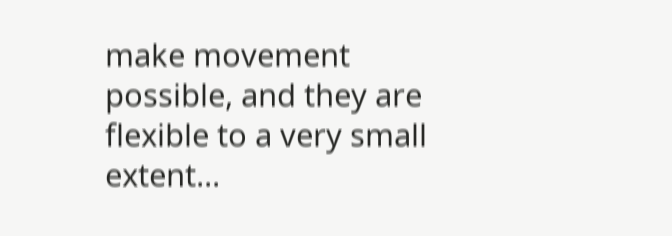make movement possible, and they are flexible to a very small extent...